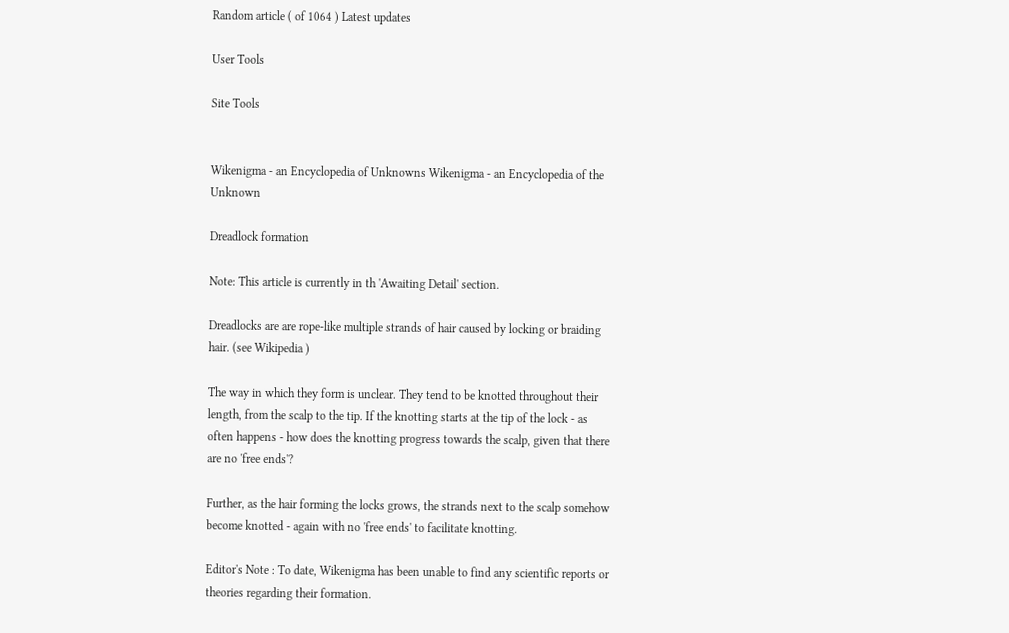Random article ( of 1064 ) Latest updates

User Tools

Site Tools


Wikenigma - an Encyclopedia of Unknowns Wikenigma - an Encyclopedia of the Unknown

Dreadlock formation

Note: This article is currently in th 'Awaiting Detail' section.

Dreadlocks are are rope-like multiple strands of hair caused by locking or braiding hair. (see Wikipedia )

The way in which they form is unclear. They tend to be knotted throughout their length, from the scalp to the tip. If the knotting starts at the tip of the lock - as often happens - how does the knotting progress towards the scalp, given that there are no 'free ends'?

Further, as the hair forming the locks grows, the strands next to the scalp somehow become knotted - again with no 'free ends' to facilitate knotting.

Editor's Note : To date, Wikenigma has been unable to find any scientific reports or theories regarding their formation.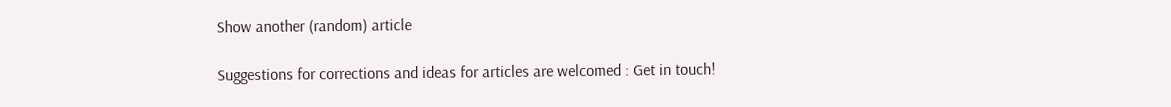Show another (random) article

Suggestions for corrections and ideas for articles are welcomed : Get in touch!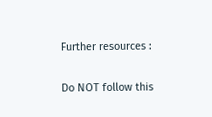Further resources :

Do NOT follow this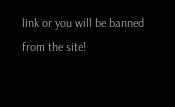link or you will be banned from the site!